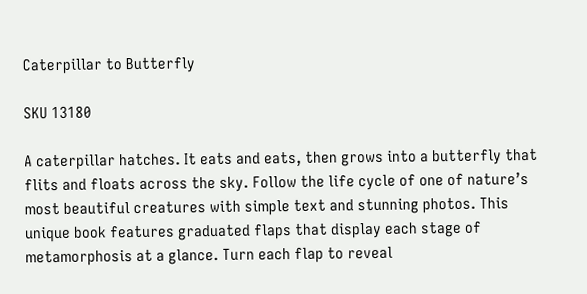Caterpillar to Butterfly

SKU 13180

A caterpillar hatches. It eats and eats, then grows into a butterfly that flits and floats across the sky. Follow the life cycle of one of nature’s most beautiful creatures with simple text and stunning photos. This unique book features graduated flaps that display each stage of metamorphosis at a glance. Turn each flap to reveal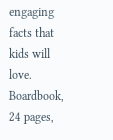engaging facts that kids will love.  Boardbook, 24 pages,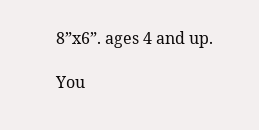8”x6”. ages 4 and up.

You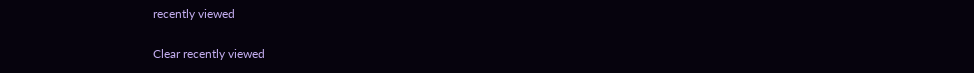recently viewed

Clear recently viewed